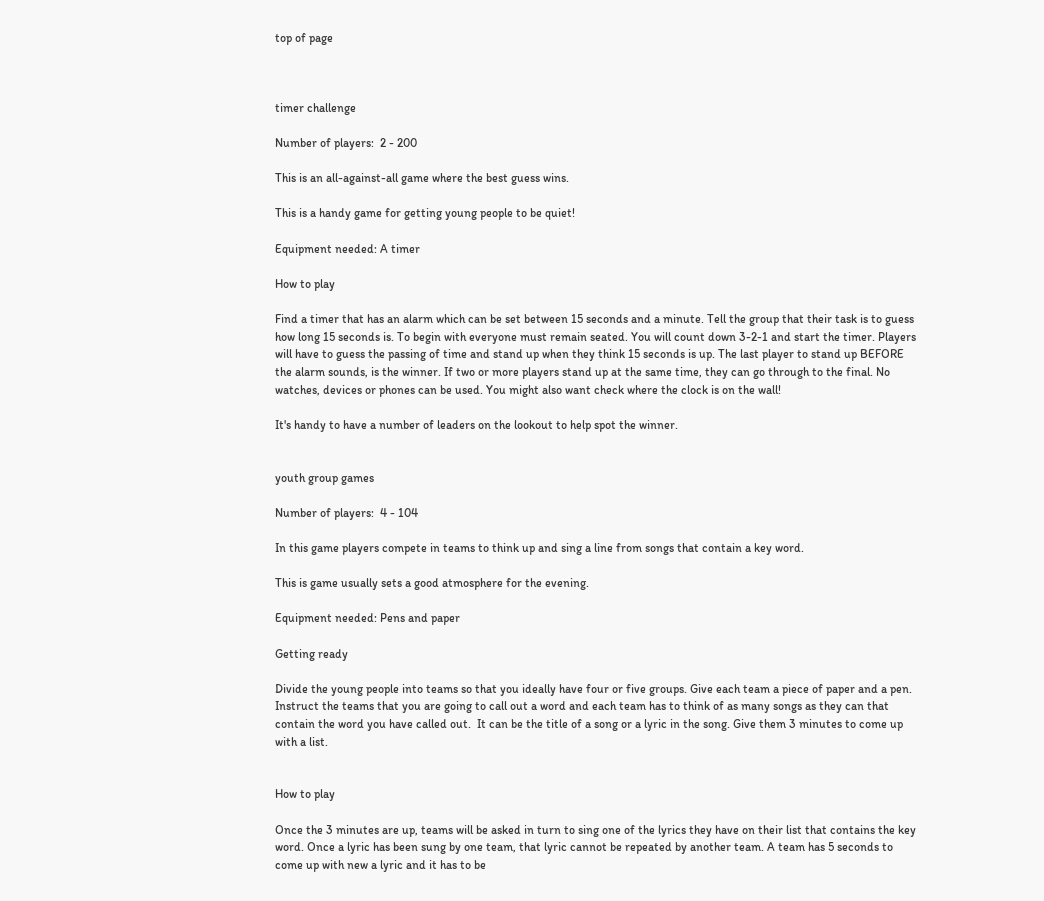top of page



timer challenge

Number of players:  2 - 200

This is an all-against-all game where the best guess wins.

This is a handy game for getting young people to be quiet!

Equipment needed: A timer

How to play

Find a timer that has an alarm which can be set between 15 seconds and a minute. Tell the group that their task is to guess how long 15 seconds is. To begin with everyone must remain seated. You will count down 3-2-1 and start the timer. Players will have to guess the passing of time and stand up when they think 15 seconds is up. The last player to stand up BEFORE the alarm sounds, is the winner. If two or more players stand up at the same time, they can go through to the final. No watches, devices or phones can be used. You might also want check where the clock is on the wall!

It's handy to have a number of leaders on the lookout to help spot the winner.


youth group games

Number of players:  4 - 104

In this game players compete in teams to think up and sing a line from songs that contain a key word.

This is game usually sets a good atmosphere for the evening.

Equipment needed: Pens and paper

Getting ready

Divide the young people into teams so that you ideally have four or five groups. Give each team a piece of paper and a pen. Instruct the teams that you are going to call out a word and each team has to think of as many songs as they can that contain the word you have called out.  It can be the title of a song or a lyric in the song. Give them 3 minutes to come up with a list.


How to play

Once the 3 minutes are up, teams will be asked in turn to sing one of the lyrics they have on their list that contains the key word. Once a lyric has been sung by one team, that lyric cannot be repeated by another team. A team has 5 seconds to come up with new a lyric and it has to be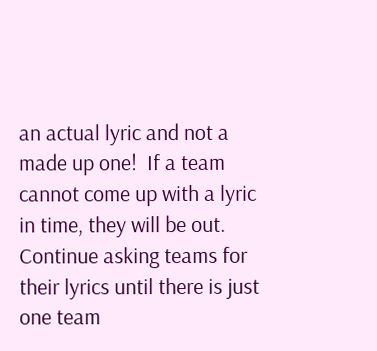an actual lyric and not a made up one!  If a team cannot come up with a lyric in time, they will be out.  Continue asking teams for their lyrics until there is just one team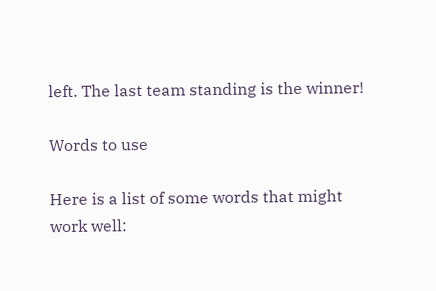left. The last team standing is the winner!

Words to use

Here is a list of some words that might work well: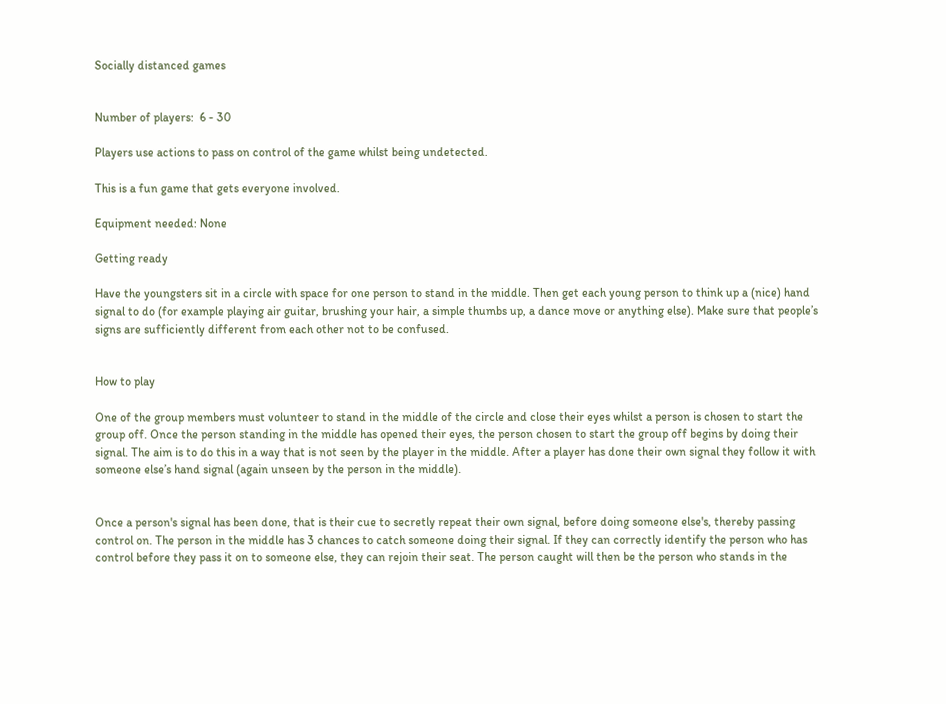Socially distanced games


Number of players:  6 - 30

Players use actions to pass on control of the game whilst being undetected.

This is a fun game that gets everyone involved.

Equipment needed: None

Getting ready

Have the youngsters sit in a circle with space for one person to stand in the middle. Then get each young person to think up a (nice) hand signal to do (for example playing air guitar, brushing your hair, a simple thumbs up, a dance move or anything else). Make sure that people’s signs are sufficiently different from each other not to be confused.


How to play

One of the group members must volunteer to stand in the middle of the circle and close their eyes whilst a person is chosen to start the group off. Once the person standing in the middle has opened their eyes, the person chosen to start the group off begins by doing their signal. The aim is to do this in a way that is not seen by the player in the middle. After a player has done their own signal they follow it with someone else’s hand signal (again unseen by the person in the middle).


Once a person's signal has been done, that is their cue to secretly repeat their own signal, before doing someone else's, thereby passing control on. The person in the middle has 3 chances to catch someone doing their signal. If they can correctly identify the person who has control before they pass it on to someone else, they can rejoin their seat. The person caught will then be the person who stands in the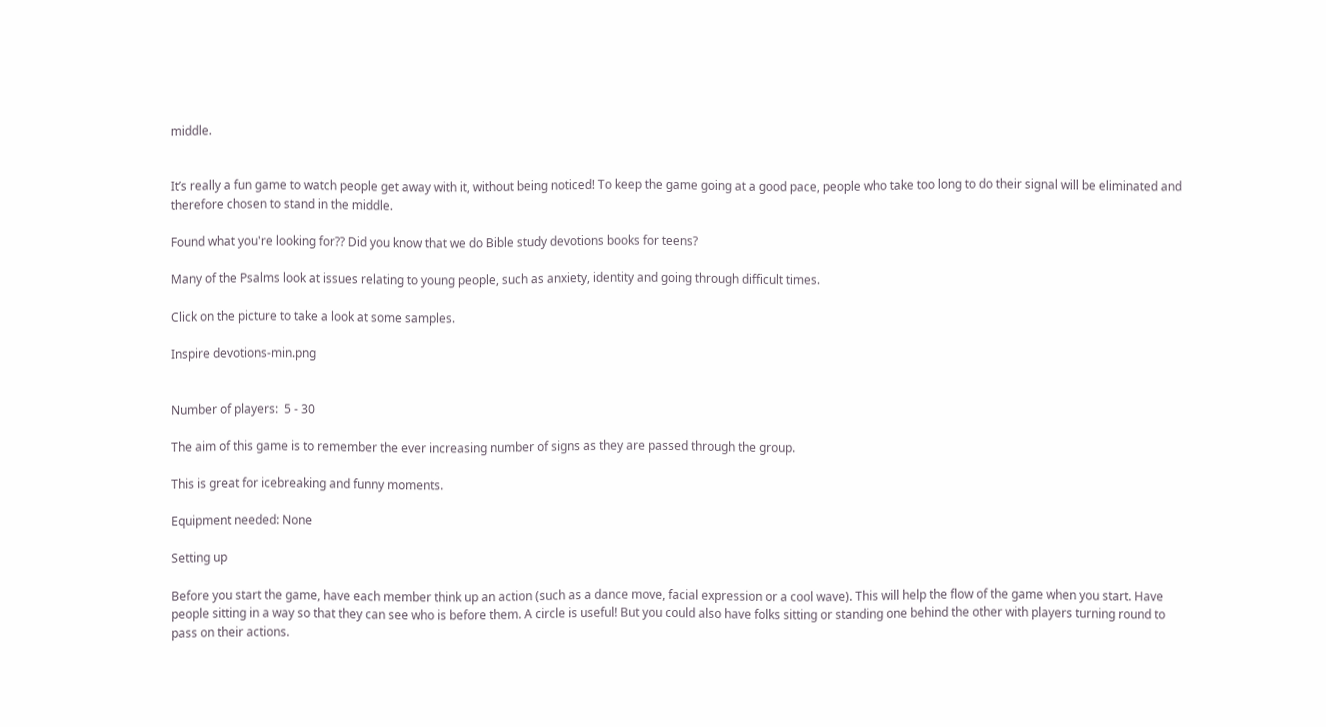middle.


It’s really a fun game to watch people get away with it, without being noticed! To keep the game going at a good pace, people who take too long to do their signal will be eliminated and therefore chosen to stand in the middle.

Found what you're looking for?? Did you know that we do Bible study devotions books for teens?

Many of the Psalms look at issues relating to young people, such as anxiety, identity and going through difficult times.

Click on the picture to take a look at some samples.

Inspire devotions-min.png


Number of players:  5 - 30

The aim of this game is to remember the ever increasing number of signs as they are passed through the group.

This is great for icebreaking and funny moments.

Equipment needed: None

Setting up

Before you start the game, have each member think up an action (such as a dance move, facial expression or a cool wave). This will help the flow of the game when you start. Have people sitting in a way so that they can see who is before them. A circle is useful! But you could also have folks sitting or standing one behind the other with players turning round to pass on their actions.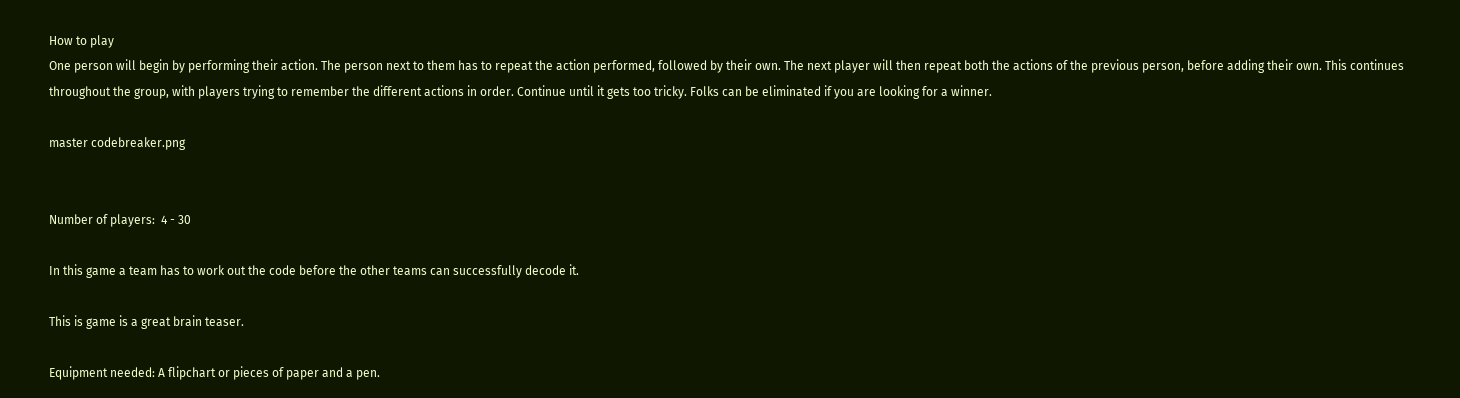How to play
One person will begin by performing their action. The person next to them has to repeat the action performed, followed by their own. The next player will then repeat both the actions of the previous person, before adding their own. This continues throughout the group, with players trying to remember the different actions in order. Continue until it gets too tricky. Folks can be eliminated if you are looking for a winner.

master codebreaker.png


Number of players:  4 - 30

In this game a team has to work out the code before the other teams can successfully decode it.

This is game is a great brain teaser.

Equipment needed: A flipchart or pieces of paper and a pen.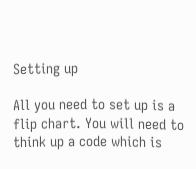Setting up

All you need to set up is a flip chart. You will need to think up a code which is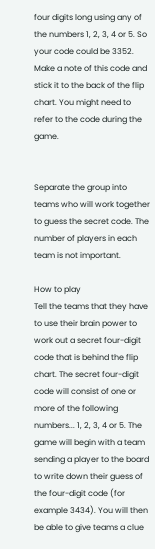four digits long using any of the numbers 1, 2, 3, 4 or 5. So your code could be 3352. Make a note of this code and stick it to the back of the flip chart. You might need to refer to the code during the game.


Separate the group into teams who will work together to guess the secret code. The number of players in each team is not important.

How to play
Tell the teams that they have to use their brain power to work out a secret four-digit code that is behind the flip chart. The secret four-digit code will consist of one or more of the following numbers... 1, 2, 3, 4 or 5. The game will begin with a team sending a player to the board to write down their guess of the four-digit code (for example 3434). You will then be able to give teams a clue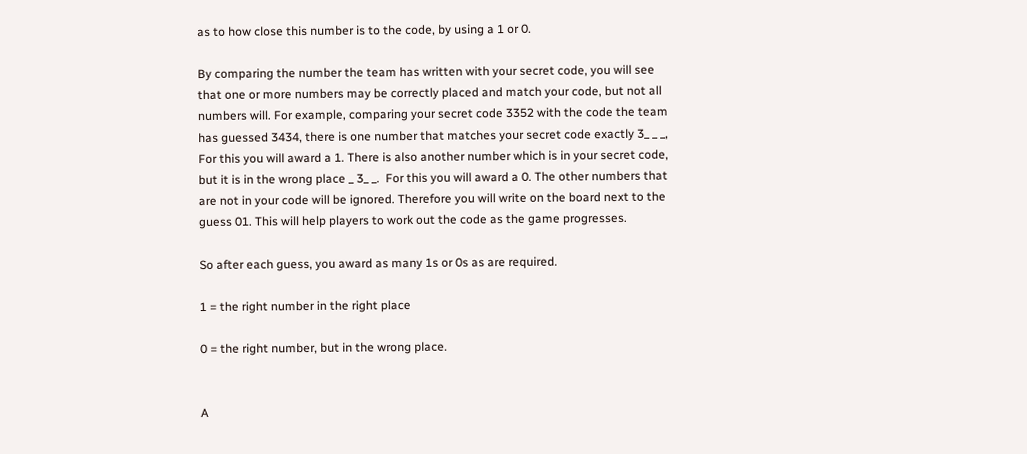as to how close this number is to the code, by using a 1 or 0.

By comparing the number the team has written with your secret code, you will see that one or more numbers may be correctly placed and match your code, but not all numbers will. For example, comparing your secret code 3352 with the code the team has guessed 3434, there is one number that matches your secret code exactly 3_ _ _, For this you will award a 1. There is also another number which is in your secret code, but it is in the wrong place _ 3_ _.  For this you will award a 0. The other numbers that are not in your code will be ignored. Therefore you will write on the board next to the guess 01. This will help players to work out the code as the game progresses.

So after each guess, you award as many 1s or 0s as are required.

1 = the right number in the right place

0 = the right number, but in the wrong place.


A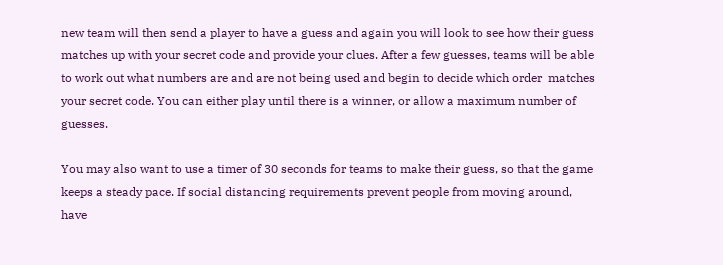new team will then send a player to have a guess and again you will look to see how their guess matches up with your secret code and provide your clues. After a few guesses, teams will be able to work out what numbers are and are not being used and begin to decide which order  matches your secret code. You can either play until there is a winner, or allow a maximum number of guesses.

You may also want to use a timer of 30 seconds for teams to make their guess, so that the game keeps a steady pace. If social distancing requirements prevent people from moving around, have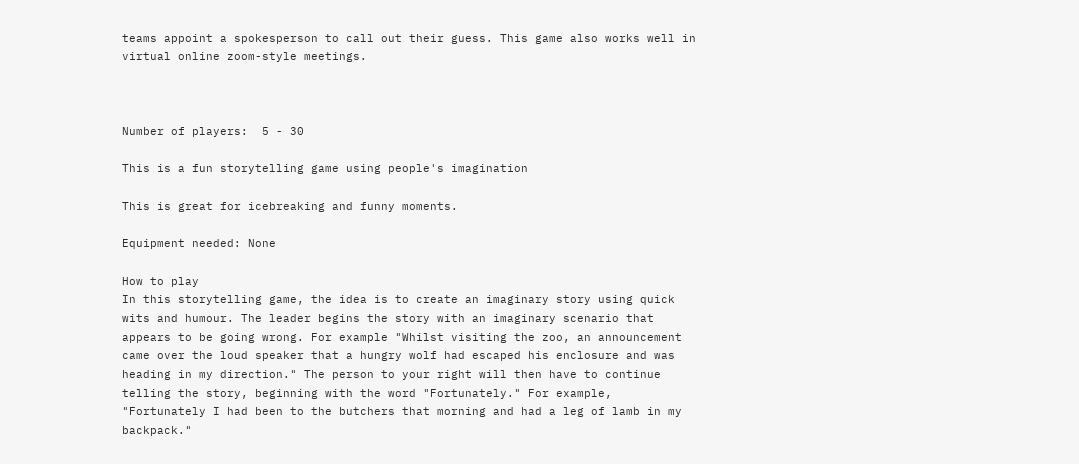teams appoint a spokesperson to call out their guess. This game also works well in virtual online zoom-style meetings.



Number of players:  5 - 30

This is a fun storytelling game using people's imagination

This is great for icebreaking and funny moments.

Equipment needed: None

How to play
In this storytelling game, the idea is to create an imaginary story using quick wits and humour. The leader begins the story with an imaginary scenario that appears to be going wrong. For example "Whilst visiting the zoo, an announcement came over the loud speaker that a hungry wolf had escaped his enclosure and was heading in my direction." The person to your right will then have to continue telling the story, beginning with the word "Fortunately." For example, "Fortunately I had been to the butchers that morning and had a leg of lamb in my backpack."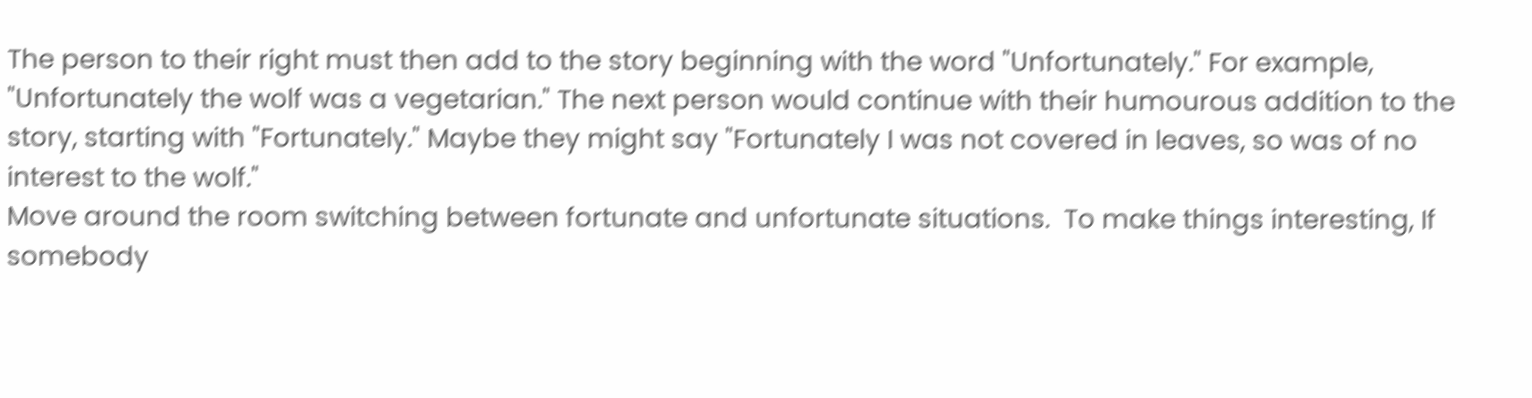The person to their right must then add to the story beginning with the word "Unfortunately." For example, "Unfortunately the wolf was a vegetarian." The next person would continue with their humourous addition to the story, starting with "Fortunately." Maybe they might say "Fortunately I was not covered in leaves, so was of no interest to the wolf."
Move around the room switching between fortunate and unfortunate situations.  To make things interesting, If somebody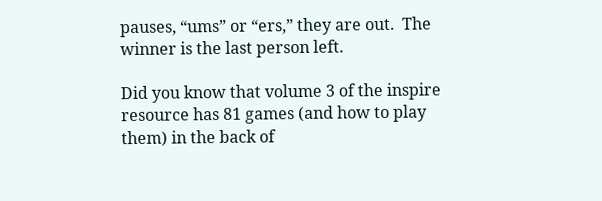pauses, “ums” or “ers,” they are out.  The winner is the last person left.

Did you know that volume 3 of the inspire resource has 81 games (and how to play them) in the back of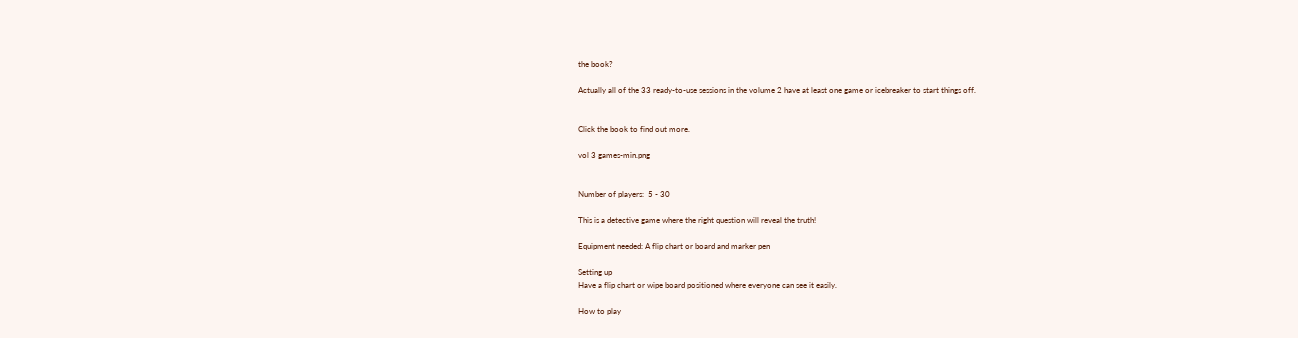the book?

Actually all of the 33 ready-to-use sessions in the volume 2 have at least one game or icebreaker to start things off.


Click the book to find out more.

vol 3 games-min.png


Number of players:  5 - 30

This is a detective game where the right question will reveal the truth!

Equipment needed: A flip chart or board and marker pen

Setting up
Have a flip chart or wipe board positioned where everyone can see it easily.

How to play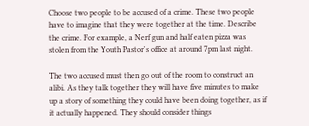Choose two people to be accused of a crime. These two people have to imagine that they were together at the time. Describe the crime. For example, a Nerf gun and half eaten pizza was stolen from the Youth Pastor's office at around 7pm last night.

The two accused must then go out of the room to construct an alibi. As they talk together they will have five minutes to make up a story of something they could have been doing together, as if it actually happened. They should consider things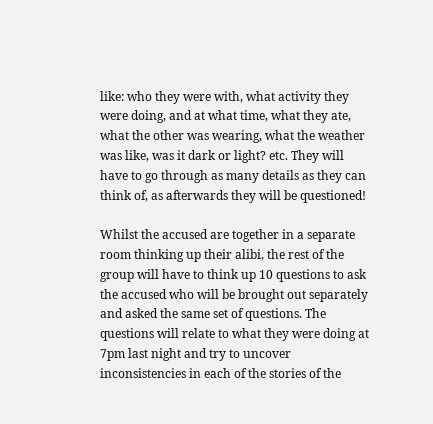like: who they were with, what activity they were doing, and at what time, what they ate, what the other was wearing, what the weather was like, was it dark or light? etc. They will have to go through as many details as they can think of, as afterwards they will be questioned!

Whilst the accused are together in a separate room thinking up their alibi, the rest of the group will have to think up 10 questions to ask the accused who will be brought out separately and asked the same set of questions. The questions will relate to what they were doing at 7pm last night and try to uncover inconsistencies in each of the stories of the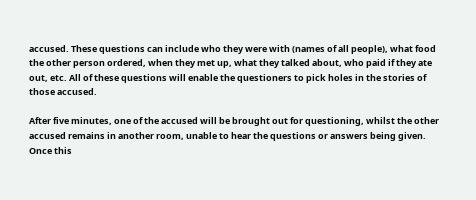accused. These questions can include who they were with (names of all people), what food the other person ordered, when they met up, what they talked about, who paid if they ate out, etc. All of these questions will enable the questioners to pick holes in the stories of those accused.

After five minutes, one of the accused will be brought out for questioning, whilst the other accused remains in another room, unable to hear the questions or answers being given. Once this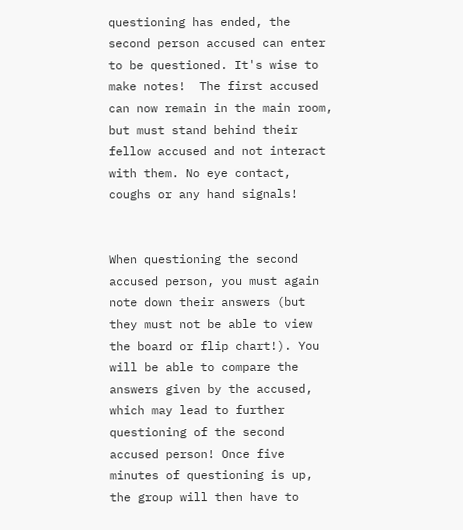questioning has ended, the second person accused can enter to be questioned. It's wise to make notes!  The first accused can now remain in the main room, but must stand behind their fellow accused and not interact with them. No eye contact, coughs or any hand signals!


When questioning the second accused person, you must again note down their answers (but they must not be able to view the board or flip chart!). You will be able to compare the answers given by the accused, which may lead to further questioning of the second accused person! Once five minutes of questioning is up, the group will then have to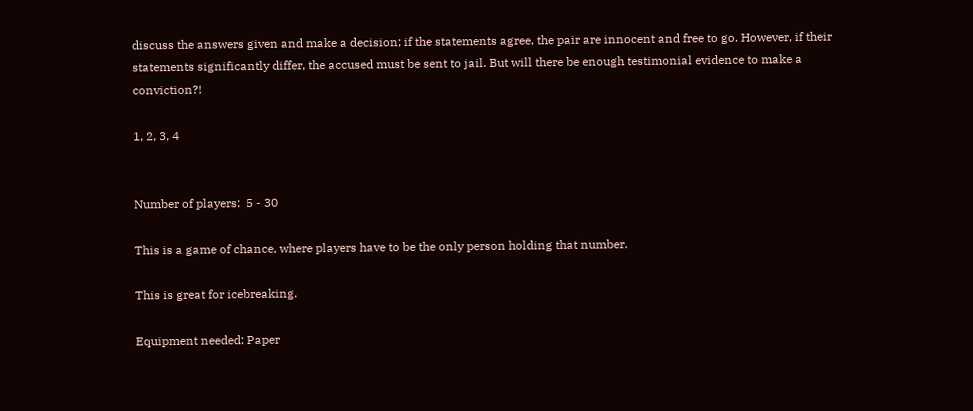discuss the answers given and make a decision; if the statements agree, the pair are innocent and free to go. However, if their statements significantly differ, the accused must be sent to jail. But will there be enough testimonial evidence to make a conviction?!

1, 2, 3, 4


Number of players:  5 - 30

This is a game of chance, where players have to be the only person holding that number.

This is great for icebreaking.

Equipment needed: Paper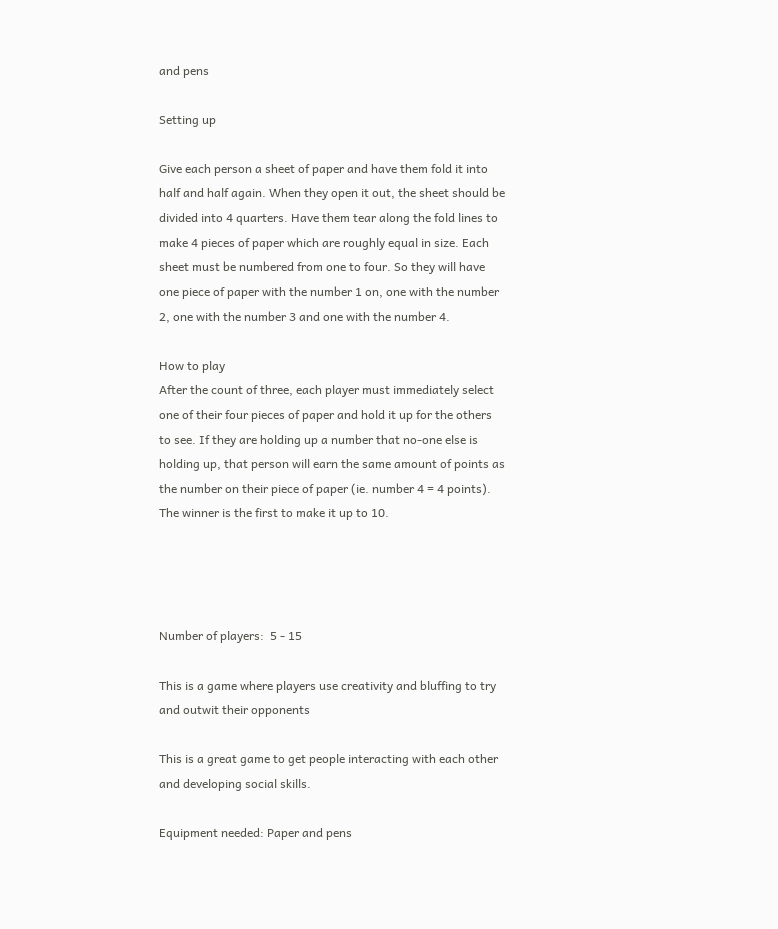and pens

Setting up

Give each person a sheet of paper and have them fold it into half and half again. When they open it out, the sheet should be divided into 4 quarters. Have them tear along the fold lines to make 4 pieces of paper which are roughly equal in size. Each sheet must be numbered from one to four. So they will have one piece of paper with the number 1 on, one with the number 2, one with the number 3 and one with the number 4.

How to play
After the count of three, each player must immediately select one of their four pieces of paper and hold it up for the others to see. If they are holding up a number that no-one else is holding up, that person will earn the same amount of points as the number on their piece of paper (ie. number 4 = 4 points). The winner is the first to make it up to 10.




Number of players:  5 - 15

This is a game where players use creativity and bluffing to try and outwit their opponents

This is a great game to get people interacting with each other and developing social skills.

Equipment needed: Paper and pens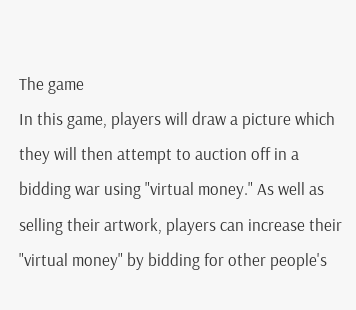The game
In this game, players will draw a picture which they will then attempt to auction off in a bidding war using "virtual money." As well as selling their artwork, players can increase their "virtual money" by bidding for other people's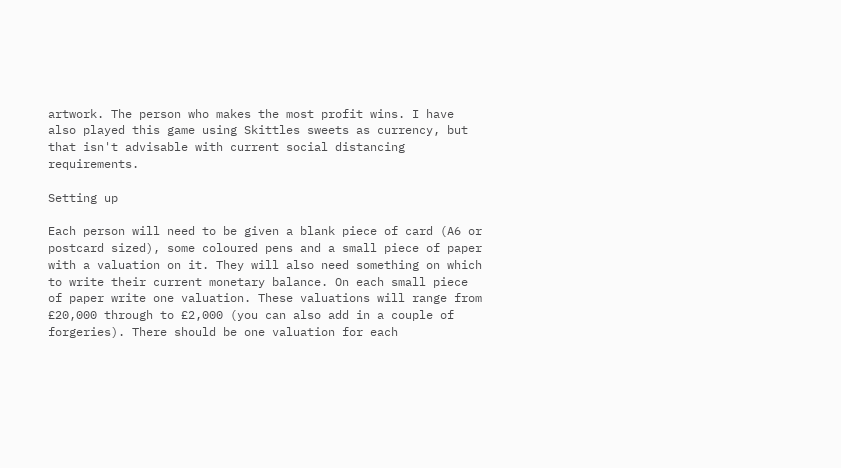artwork. The person who makes the most profit wins. I have also played this game using Skittles sweets as currency, but that isn't advisable with current social distancing requirements.

Setting up

Each person will need to be given a blank piece of card (A6 or postcard sized), some coloured pens and a small piece of paper with a valuation on it. They will also need something on which to write their current monetary balance. On each small piece of paper write one valuation. These valuations will range from £20,000 through to £2,000 (you can also add in a couple of forgeries). There should be one valuation for each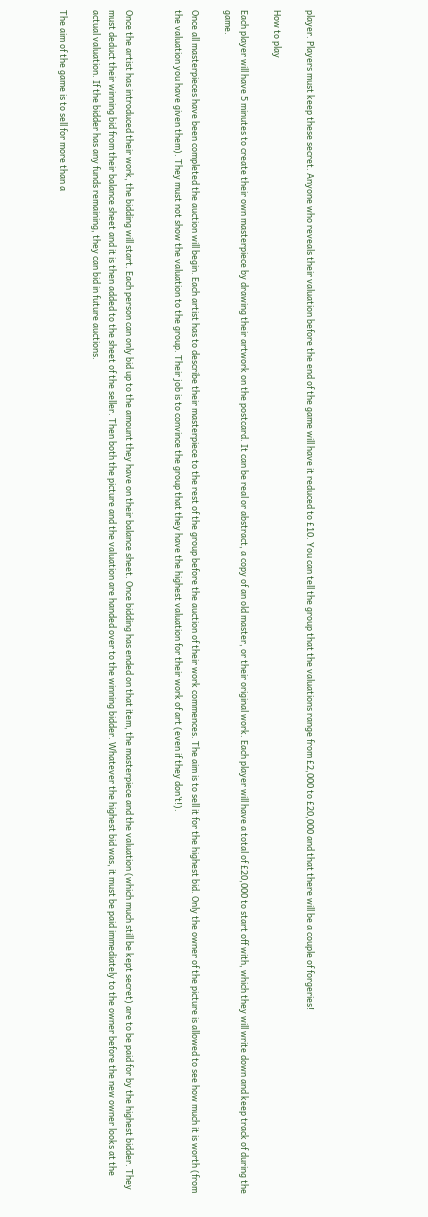player. Players must keep these secret. Anyone who reveals their valuation before the end of the game will have it reduced to £10. You can tell the group that the valuations range from £2,000 to £20,000 and that there will be a couple of forgeries!

How to play

Each player will have 5 minutes to create their own masterpiece by drawing their artwork on the postcard. It can be real or abstract, a copy of an old master, or their original work. Each player will have a total of £20,000 to start off with, which they will write down and keep track of during the game.

Once all masterpieces have been completed the auction will begin. Each artist has to describe their masterpiece to the rest of the group before the auction of their work commences. The aim is to sell it for the highest bid. Only the owner of the picture is allowed to see how much it is worth (from the valuation you have given them). They must not show the valuation to the group. Their job is to convince the group that they have the highest valuation for their work of art (even if they don’t!).


Once the artist has introduced their work, the bidding will start. Each person can only bid up to the amount they have on their balance sheet. Once bidding has ended on that item, the masterpiece and the valuation (which much still be kept secret) are to be paid for by the highest bidder. They must deduct their winning bid from their balance sheet and it is then added to the sheet of the seller. Then both the picture and the valuation are handed over to the winning bidder. Whatever the highest bid was, it must be paid immediately to the owner before the new owner looks at the actual valuation. If the bidder has any funds remaining, they can bid in future auctions.

The aim of the game is to sell for more than a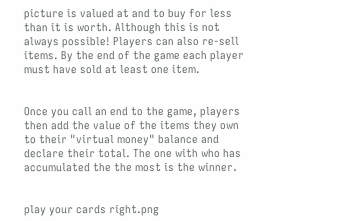picture is valued at and to buy for less than it is worth. Although this is not always possible! Players can also re-sell items. By the end of the game each player must have sold at least one item.


Once you call an end to the game, players then add the value of the items they own to their "virtual money" balance and declare their total. The one with who has accumulated the the most is the winner.


play your cards right.png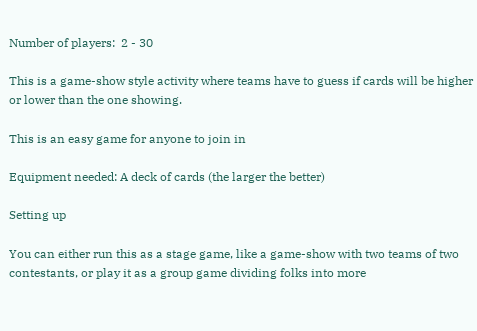Number of players:  2 - 30

This is a game-show style activity where teams have to guess if cards will be higher or lower than the one showing.

This is an easy game for anyone to join in

Equipment needed: A deck of cards (the larger the better)

Setting up

You can either run this as a stage game, like a game-show with two teams of two contestants, or play it as a group game dividing folks into more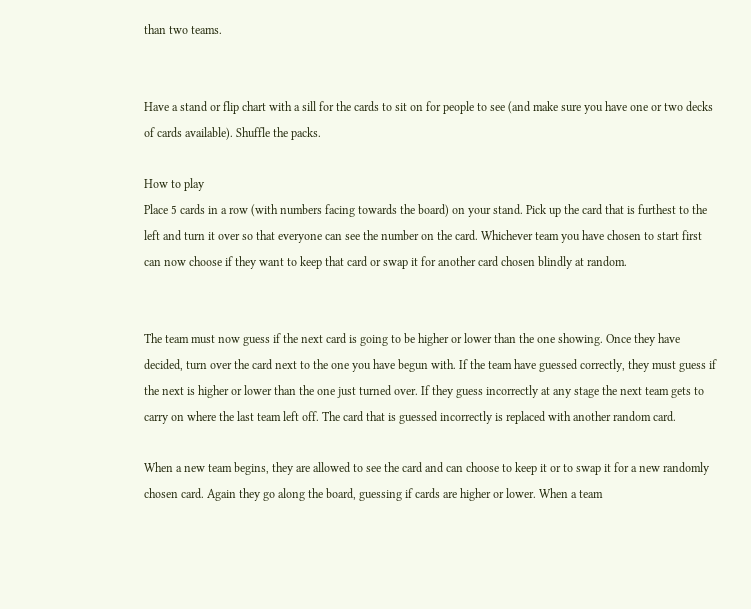than two teams.


Have a stand or flip chart with a sill for the cards to sit on for people to see (and make sure you have one or two decks of cards available). Shuffle the packs.

How to play
Place 5 cards in a row (with numbers facing towards the board) on your stand. Pick up the card that is furthest to the left and turn it over so that everyone can see the number on the card. Whichever team you have chosen to start first can now choose if they want to keep that card or swap it for another card chosen blindly at random.


The team must now guess if the next card is going to be higher or lower than the one showing. Once they have decided, turn over the card next to the one you have begun with. If the team have guessed correctly, they must guess if the next is higher or lower than the one just turned over. If they guess incorrectly at any stage the next team gets to carry on where the last team left off. The card that is guessed incorrectly is replaced with another random card.

When a new team begins, they are allowed to see the card and can choose to keep it or to swap it for a new randomly chosen card. Again they go along the board, guessing if cards are higher or lower. When a team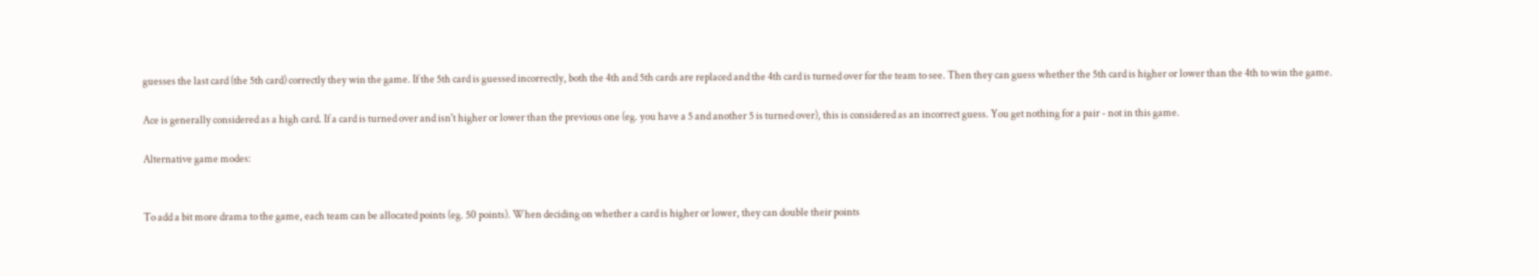guesses the last card (the 5th card) correctly they win the game. If the 5th card is guessed incorrectly, both the 4th and 5th cards are replaced and the 4th card is turned over for the team to see. Then they can guess whether the 5th card is higher or lower than the 4th to win the game.

Ace is generally considered as a high card. If a card is turned over and isn't higher or lower than the previous one (eg. you have a 5 and another 5 is turned over), this is considered as an incorrect guess. You get nothing for a pair - not in this game.

Alternative game modes:


To add a bit more drama to the game, each team can be allocated points (eg. 50 points). When deciding on whether a card is higher or lower, they can double their points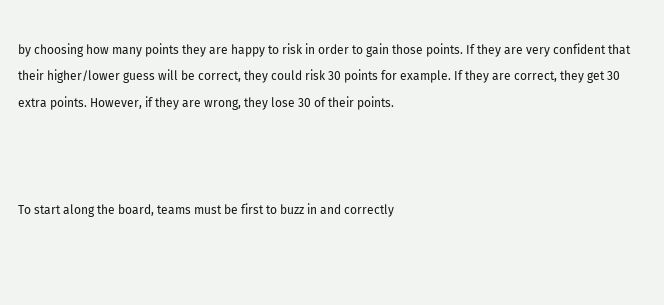by choosing how many points they are happy to risk in order to gain those points. If they are very confident that their higher/lower guess will be correct, they could risk 30 points for example. If they are correct, they get 30 extra points. However, if they are wrong, they lose 30 of their points.



To start along the board, teams must be first to buzz in and correctly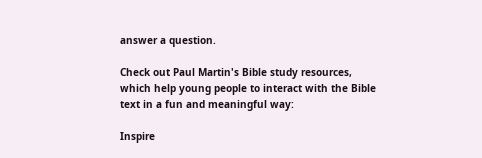answer a question.

Check out Paul Martin's Bible study resources, which help young people to interact with the Bible text in a fun and meaningful way:

Inspire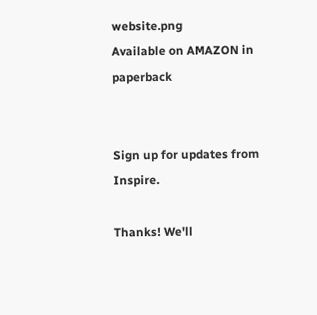website.png
Available on AMAZON in paperback


Sign up for updates from Inspire.

Thanks! We'll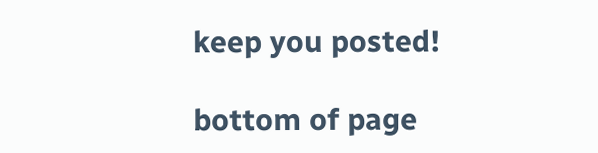keep you posted!

bottom of page